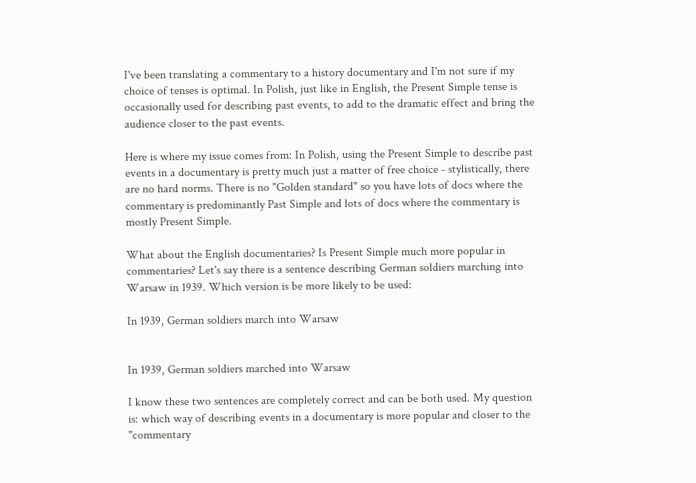I've been translating a commentary to a history documentary and I'm not sure if my choice of tenses is optimal. In Polish, just like in English, the Present Simple tense is occasionally used for describing past events, to add to the dramatic effect and bring the audience closer to the past events.

Here is where my issue comes from: In Polish, using the Present Simple to describe past events in a documentary is pretty much just a matter of free choice - stylistically, there are no hard norms. There is no "Golden standard" so you have lots of docs where the commentary is predominantly Past Simple and lots of docs where the commentary is mostly Present Simple.

What about the English documentaries? Is Present Simple much more popular in commentaries? Let's say there is a sentence describing German soldiers marching into Warsaw in 1939. Which version is be more likely to be used:

In 1939, German soldiers march into Warsaw


In 1939, German soldiers marched into Warsaw

I know these two sentences are completely correct and can be both used. My question is: which way of describing events in a documentary is more popular and closer to the "commentary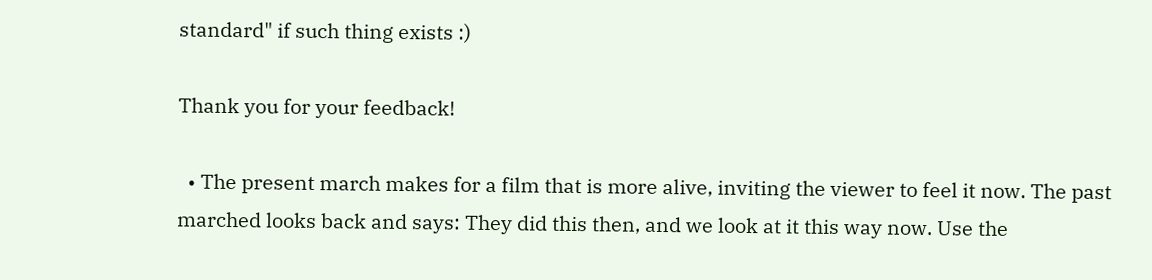standard" if such thing exists :)

Thank you for your feedback!

  • The present march makes for a film that is more alive, inviting the viewer to feel it now. The past marched looks back and says: They did this then, and we look at it this way now. Use the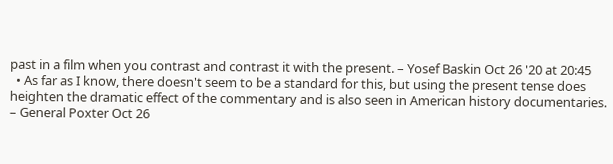past in a film when you contrast and contrast it with the present. – Yosef Baskin Oct 26 '20 at 20:45
  • As far as I know, there doesn't seem to be a standard for this, but using the present tense does heighten the dramatic effect of the commentary and is also seen in American history documentaries. – General Poxter Oct 26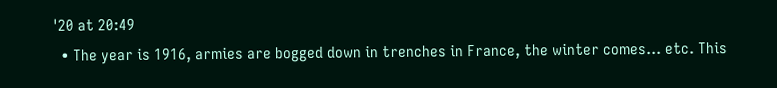'20 at 20:49
  • The year is 1916, armies are bogged down in trenches in France, the winter comes... etc. This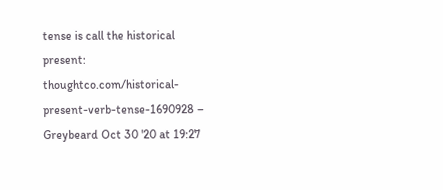tense is call the historical present: thoughtco.com/historical-present-verb-tense-1690928 – Greybeard Oct 30 '20 at 19:27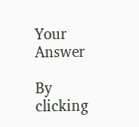Your Answer

By clicking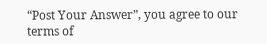“Post Your Answer”, you agree to our terms of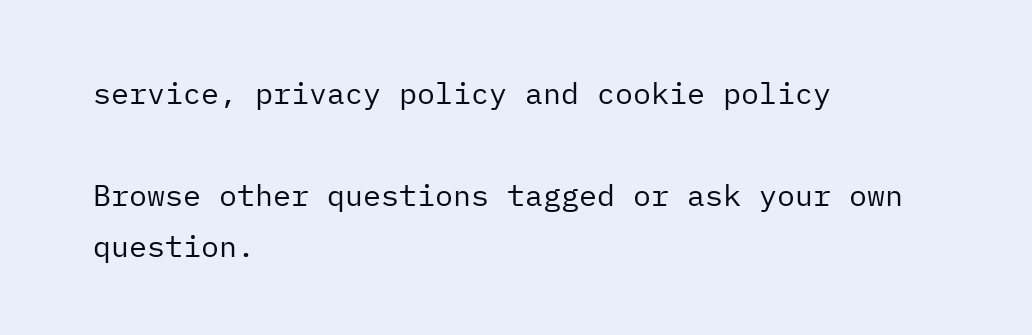service, privacy policy and cookie policy

Browse other questions tagged or ask your own question.